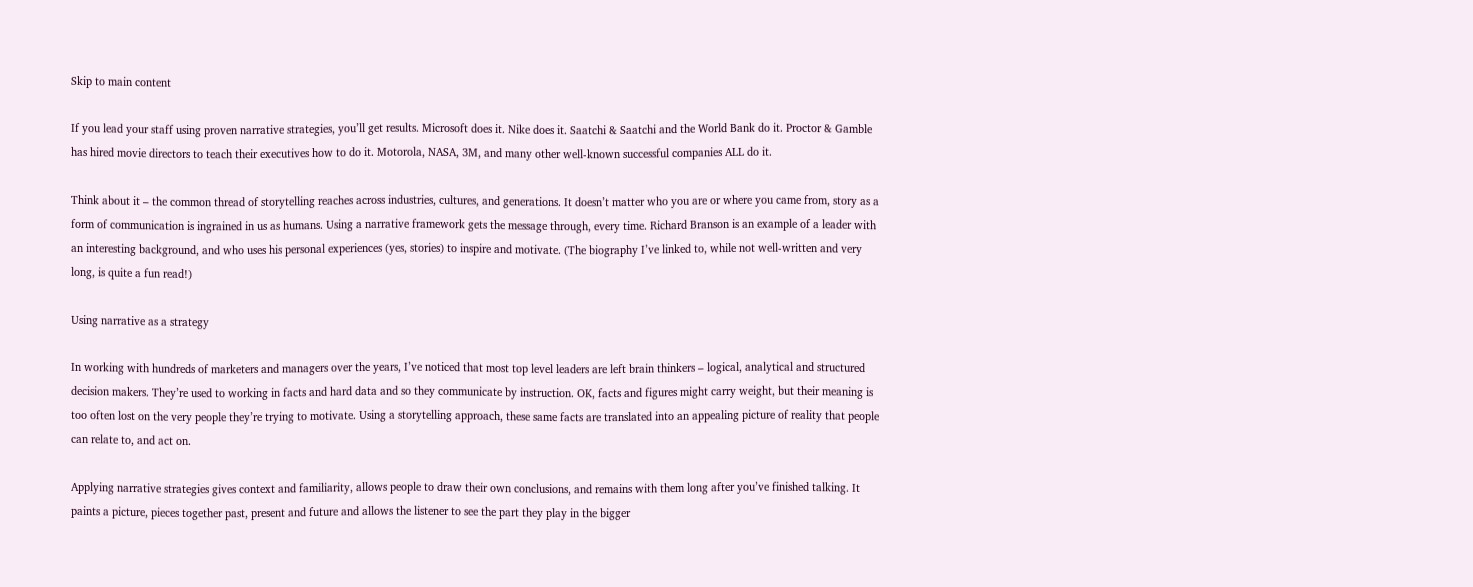Skip to main content

If you lead your staff using proven narrative strategies, you’ll get results. Microsoft does it. Nike does it. Saatchi & Saatchi and the World Bank do it. Proctor & Gamble has hired movie directors to teach their executives how to do it. Motorola, NASA, 3M, and many other well-known successful companies ALL do it.

Think about it – the common thread of storytelling reaches across industries, cultures, and generations. It doesn’t matter who you are or where you came from, story as a form of communication is ingrained in us as humans. Using a narrative framework gets the message through, every time. Richard Branson is an example of a leader with an interesting background, and who uses his personal experiences (yes, stories) to inspire and motivate. (The biography I’ve linked to, while not well-written and very long, is quite a fun read!)

Using narrative as a strategy

In working with hundreds of marketers and managers over the years, I’ve noticed that most top level leaders are left brain thinkers – logical, analytical and structured decision makers. They’re used to working in facts and hard data and so they communicate by instruction. OK, facts and figures might carry weight, but their meaning is too often lost on the very people they’re trying to motivate. Using a storytelling approach, these same facts are translated into an appealing picture of reality that people can relate to, and act on.

Applying narrative strategies gives context and familiarity, allows people to draw their own conclusions, and remains with them long after you’ve finished talking. It paints a picture, pieces together past, present and future and allows the listener to see the part they play in the bigger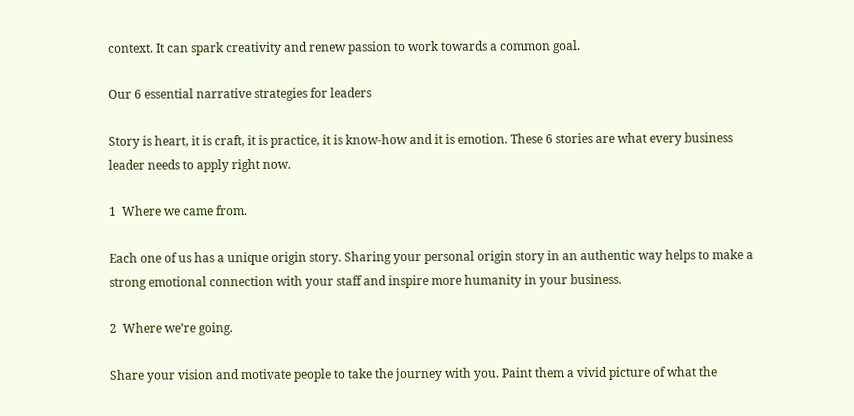context. It can spark creativity and renew passion to work towards a common goal.

Our 6 essential narrative strategies for leaders

Story is heart, it is craft, it is practice, it is know-how and it is emotion. These 6 stories are what every business leader needs to apply right now.

1  Where we came from.

Each one of us has a unique origin story. Sharing your personal origin story in an authentic way helps to make a strong emotional connection with your staff and inspire more humanity in your business.

2  Where we’re going.

Share your vision and motivate people to take the journey with you. Paint them a vivid picture of what the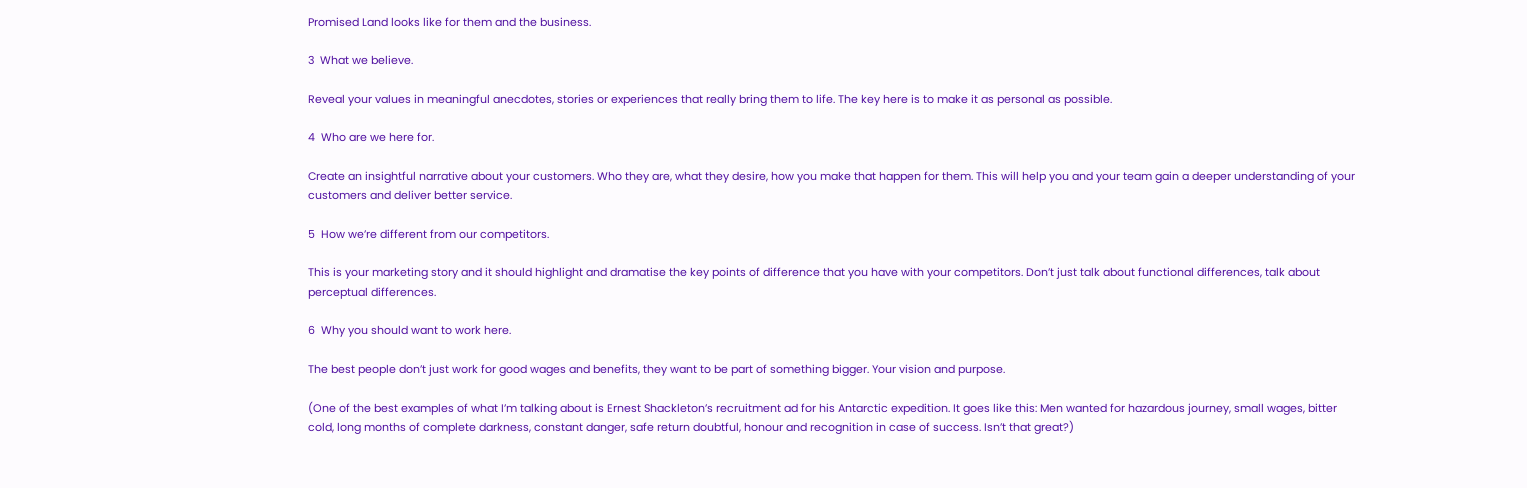Promised Land looks like for them and the business.

3  What we believe.

Reveal your values in meaningful anecdotes, stories or experiences that really bring them to life. The key here is to make it as personal as possible.

4  Who are we here for.

Create an insightful narrative about your customers. Who they are, what they desire, how you make that happen for them. This will help you and your team gain a deeper understanding of your customers and deliver better service.

5  How we’re different from our competitors.

This is your marketing story and it should highlight and dramatise the key points of difference that you have with your competitors. Don’t just talk about functional differences, talk about perceptual differences.

6  Why you should want to work here.

The best people don’t just work for good wages and benefits, they want to be part of something bigger. Your vision and purpose.

(One of the best examples of what I’m talking about is Ernest Shackleton’s recruitment ad for his Antarctic expedition. It goes like this: Men wanted for hazardous journey, small wages, bitter cold, long months of complete darkness, constant danger, safe return doubtful, honour and recognition in case of success. Isn’t that great?)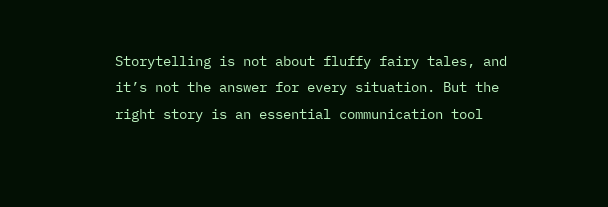Storytelling is not about fluffy fairy tales, and it’s not the answer for every situation. But the right story is an essential communication tool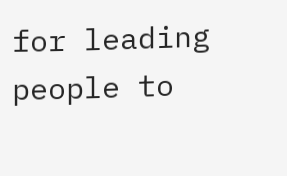for leading people to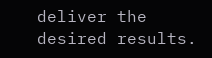deliver the desired results.